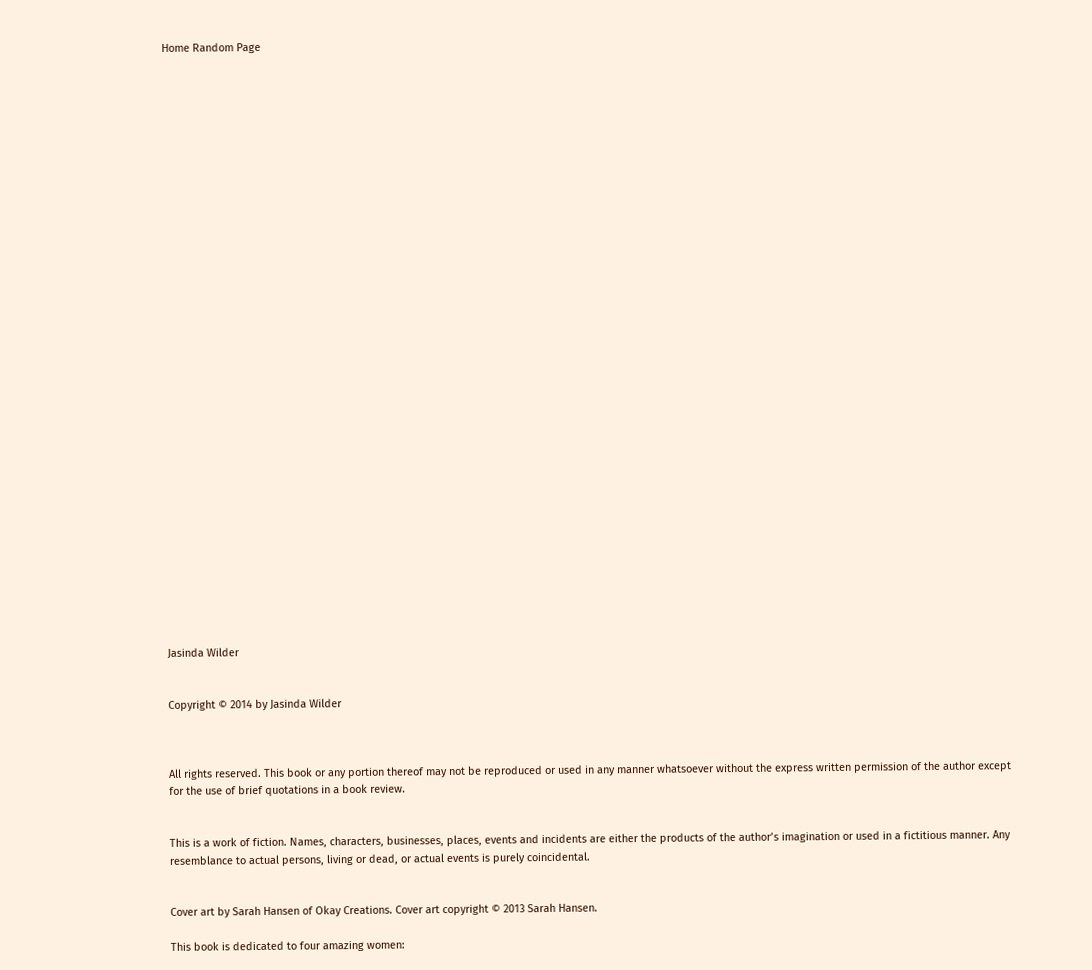Home Random Page


































Jasinda Wilder


Copyright © 2014 by Jasinda Wilder



All rights reserved. This book or any portion thereof may not be reproduced or used in any manner whatsoever without the express written permission of the author except for the use of brief quotations in a book review.


This is a work of fiction. Names, characters, businesses, places, events and incidents are either the products of the author’s imagination or used in a fictitious manner. Any resemblance to actual persons, living or dead, or actual events is purely coincidental.


Cover art by Sarah Hansen of Okay Creations. Cover art copyright © 2013 Sarah Hansen.

This book is dedicated to four amazing women: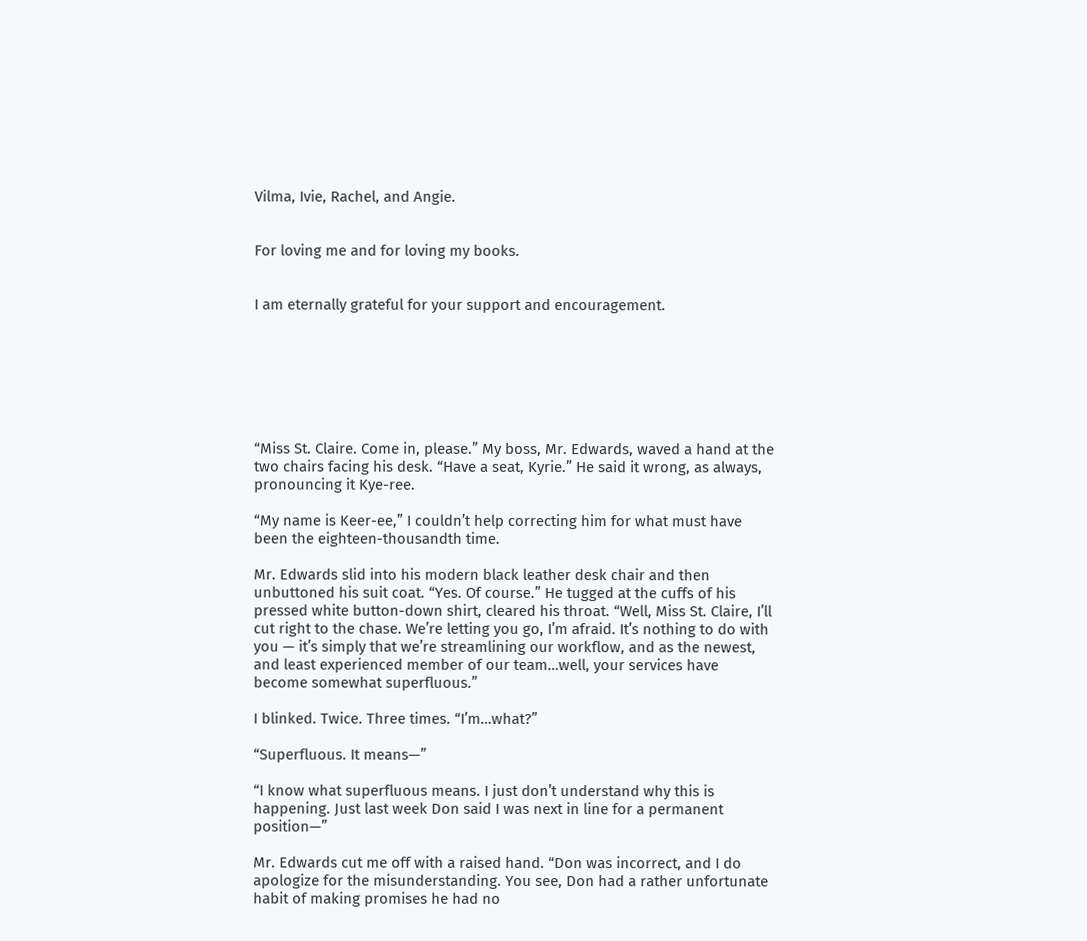Vilma, Ivie, Rachel, and Angie.


For loving me and for loving my books.


I am eternally grateful for your support and encouragement.







“Miss St. Claire. Come in, please.” My boss, Mr. Edwards, waved a hand at the two chairs facing his desk. “Have a seat, Kyrie.” He said it wrong, as always, pronouncing it Kye-ree.

“My name is Keer-ee,” I couldn’t help correcting him for what must have been the eighteen-thousandth time.

Mr. Edwards slid into his modern black leather desk chair and then unbuttoned his suit coat. “Yes. Of course.” He tugged at the cuffs of his pressed white button-down shirt, cleared his throat. “Well, Miss St. Claire, I’ll cut right to the chase. We’re letting you go, I’m afraid. It’s nothing to do with you — it’s simply that we’re streamlining our workflow, and as the newest, and least experienced member of our team…well, your services have become somewhat superfluous.”

I blinked. Twice. Three times. “I’m…what?”

“Superfluous. It means—”

“I know what superfluous means. I just don’t understand why this is happening. Just last week Don said I was next in line for a permanent position—”

Mr. Edwards cut me off with a raised hand. “Don was incorrect, and I do apologize for the misunderstanding. You see, Don had a rather unfortunate habit of making promises he had no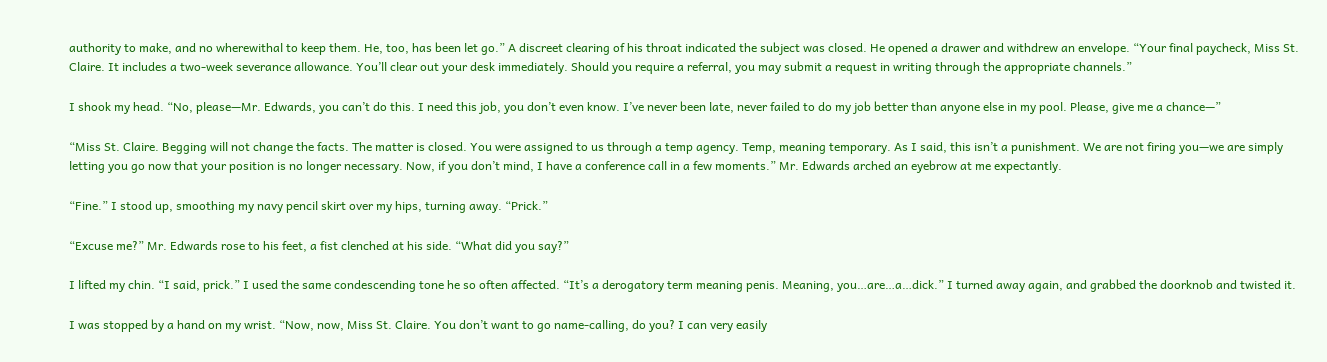authority to make, and no wherewithal to keep them. He, too, has been let go.” A discreet clearing of his throat indicated the subject was closed. He opened a drawer and withdrew an envelope. “Your final paycheck, Miss St. Claire. It includes a two-week severance allowance. You’ll clear out your desk immediately. Should you require a referral, you may submit a request in writing through the appropriate channels.”

I shook my head. “No, please—Mr. Edwards, you can’t do this. I need this job, you don’t even know. I’ve never been late, never failed to do my job better than anyone else in my pool. Please, give me a chance—”

“Miss St. Claire. Begging will not change the facts. The matter is closed. You were assigned to us through a temp agency. Temp, meaning temporary. As I said, this isn’t a punishment. We are not firing you—we are simply letting you go now that your position is no longer necessary. Now, if you don’t mind, I have a conference call in a few moments.” Mr. Edwards arched an eyebrow at me expectantly.

“Fine.” I stood up, smoothing my navy pencil skirt over my hips, turning away. “Prick.”

“Excuse me?” Mr. Edwards rose to his feet, a fist clenched at his side. “What did you say?”

I lifted my chin. “I said, prick.” I used the same condescending tone he so often affected. “It’s a derogatory term meaning penis. Meaning, you…are…a…dick.” I turned away again, and grabbed the doorknob and twisted it.

I was stopped by a hand on my wrist. “Now, now, Miss St. Claire. You don’t want to go name-calling, do you? I can very easily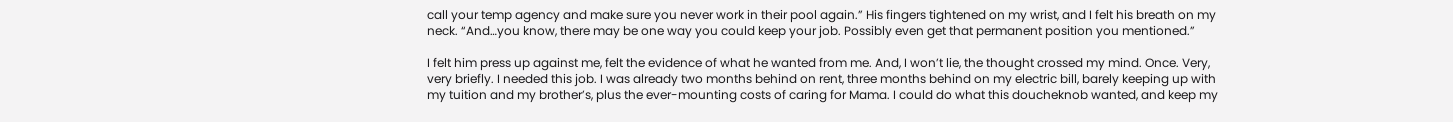call your temp agency and make sure you never work in their pool again.” His fingers tightened on my wrist, and I felt his breath on my neck. “And…you know, there may be one way you could keep your job. Possibly even get that permanent position you mentioned.”

I felt him press up against me, felt the evidence of what he wanted from me. And, I won’t lie, the thought crossed my mind. Once. Very, very briefly. I needed this job. I was already two months behind on rent, three months behind on my electric bill, barely keeping up with my tuition and my brother’s, plus the ever-mounting costs of caring for Mama. I could do what this doucheknob wanted, and keep my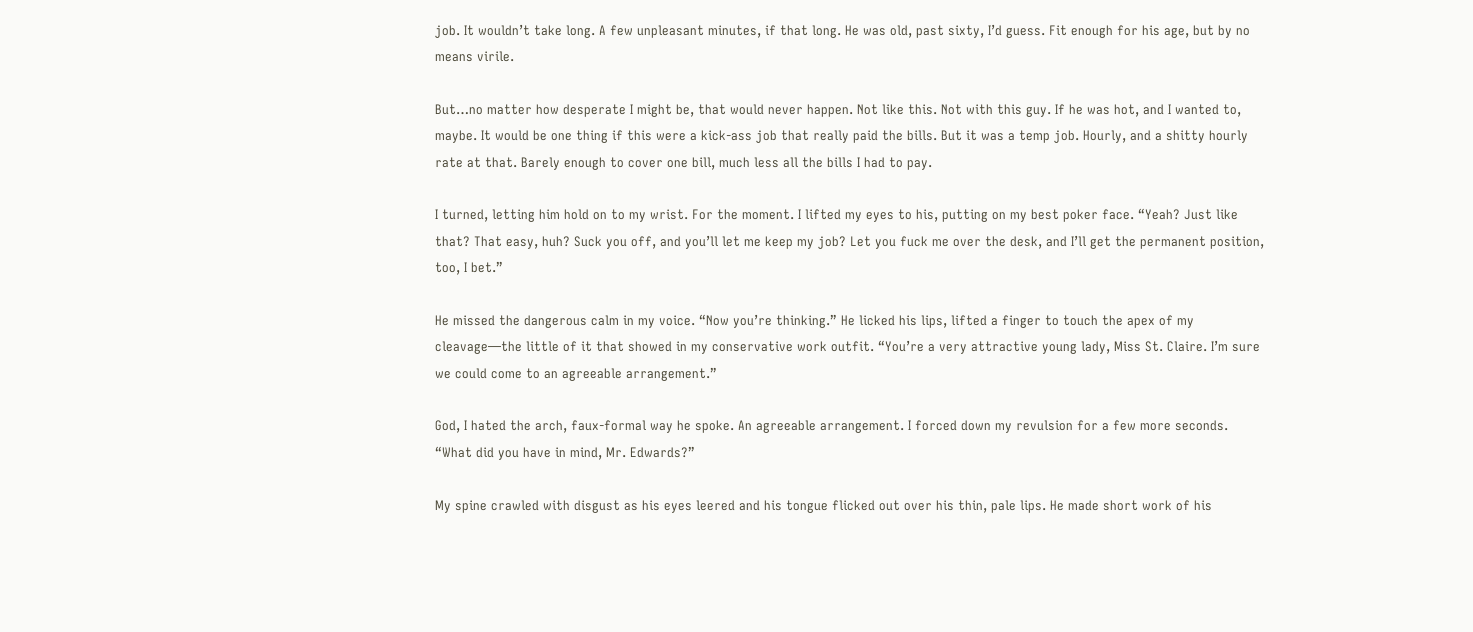job. It wouldn’t take long. A few unpleasant minutes, if that long. He was old, past sixty, I’d guess. Fit enough for his age, but by no means virile.

But…no matter how desperate I might be, that would never happen. Not like this. Not with this guy. If he was hot, and I wanted to, maybe. It would be one thing if this were a kick-ass job that really paid the bills. But it was a temp job. Hourly, and a shitty hourly rate at that. Barely enough to cover one bill, much less all the bills I had to pay.

I turned, letting him hold on to my wrist. For the moment. I lifted my eyes to his, putting on my best poker face. “Yeah? Just like that? That easy, huh? Suck you off, and you’ll let me keep my job? Let you fuck me over the desk, and I’ll get the permanent position, too, I bet.”

He missed the dangerous calm in my voice. “Now you’re thinking.” He licked his lips, lifted a finger to touch the apex of my cleavage—the little of it that showed in my conservative work outfit. “You’re a very attractive young lady, Miss St. Claire. I’m sure we could come to an agreeable arrangement.”

God, I hated the arch, faux-formal way he spoke. An agreeable arrangement. I forced down my revulsion for a few more seconds. “What did you have in mind, Mr. Edwards?”

My spine crawled with disgust as his eyes leered and his tongue flicked out over his thin, pale lips. He made short work of his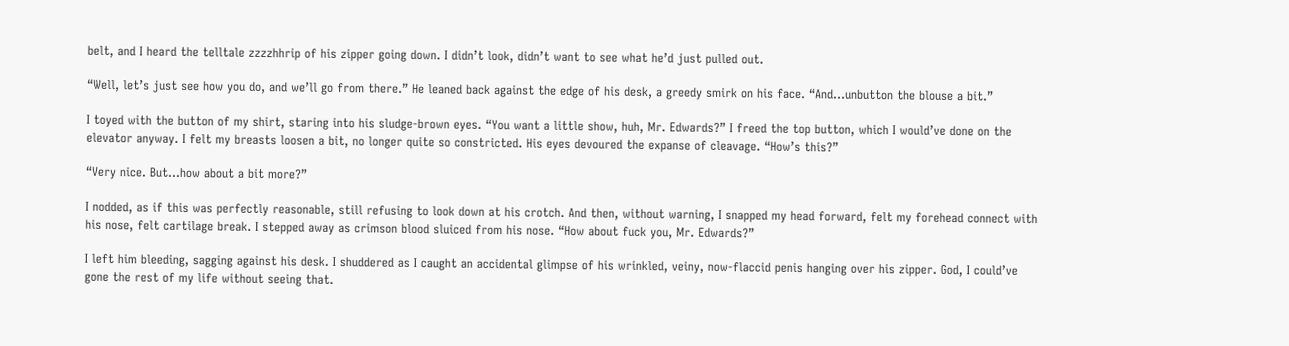belt, and I heard the telltale zzzzhhrip of his zipper going down. I didn’t look, didn’t want to see what he’d just pulled out.

“Well, let’s just see how you do, and we’ll go from there.” He leaned back against the edge of his desk, a greedy smirk on his face. “And…unbutton the blouse a bit.”

I toyed with the button of my shirt, staring into his sludge-brown eyes. “You want a little show, huh, Mr. Edwards?” I freed the top button, which I would’ve done on the elevator anyway. I felt my breasts loosen a bit, no longer quite so constricted. His eyes devoured the expanse of cleavage. “How’s this?”

“Very nice. But…how about a bit more?”

I nodded, as if this was perfectly reasonable, still refusing to look down at his crotch. And then, without warning, I snapped my head forward, felt my forehead connect with his nose, felt cartilage break. I stepped away as crimson blood sluiced from his nose. “How about fuck you, Mr. Edwards?”

I left him bleeding, sagging against his desk. I shuddered as I caught an accidental glimpse of his wrinkled, veiny, now-flaccid penis hanging over his zipper. God, I could’ve gone the rest of my life without seeing that.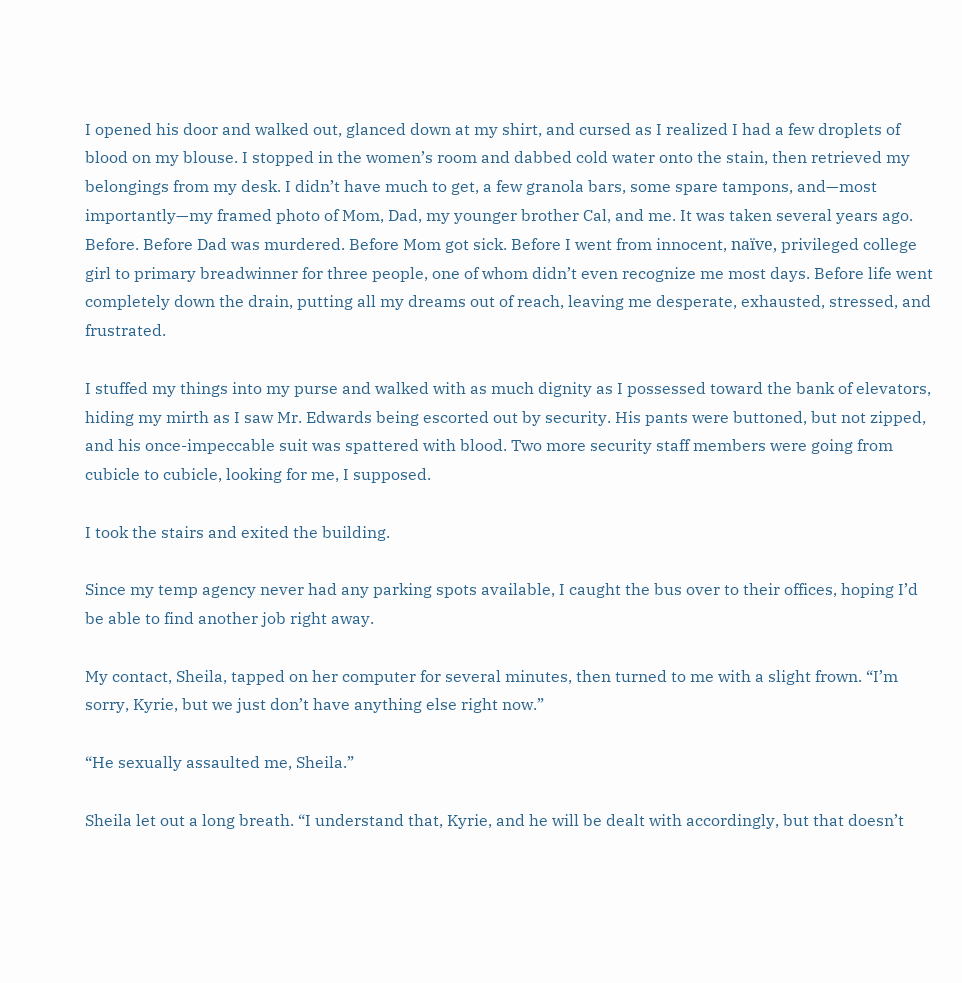I opened his door and walked out, glanced down at my shirt, and cursed as I realized I had a few droplets of blood on my blouse. I stopped in the women’s room and dabbed cold water onto the stain, then retrieved my belongings from my desk. I didn’t have much to get, a few granola bars, some spare tampons, and—most importantly—my framed photo of Mom, Dad, my younger brother Cal, and me. It was taken several years ago. Before. Before Dad was murdered. Before Mom got sick. Before I went from innocent, naïve, privileged college girl to primary breadwinner for three people, one of whom didn’t even recognize me most days. Before life went completely down the drain, putting all my dreams out of reach, leaving me desperate, exhausted, stressed, and frustrated.

I stuffed my things into my purse and walked with as much dignity as I possessed toward the bank of elevators, hiding my mirth as I saw Mr. Edwards being escorted out by security. His pants were buttoned, but not zipped, and his once-impeccable suit was spattered with blood. Two more security staff members were going from cubicle to cubicle, looking for me, I supposed.

I took the stairs and exited the building.

Since my temp agency never had any parking spots available, I caught the bus over to their offices, hoping I’d be able to find another job right away.

My contact, Sheila, tapped on her computer for several minutes, then turned to me with a slight frown. “I’m sorry, Kyrie, but we just don’t have anything else right now.”

“He sexually assaulted me, Sheila.”

Sheila let out a long breath. “I understand that, Kyrie, and he will be dealt with accordingly, but that doesn’t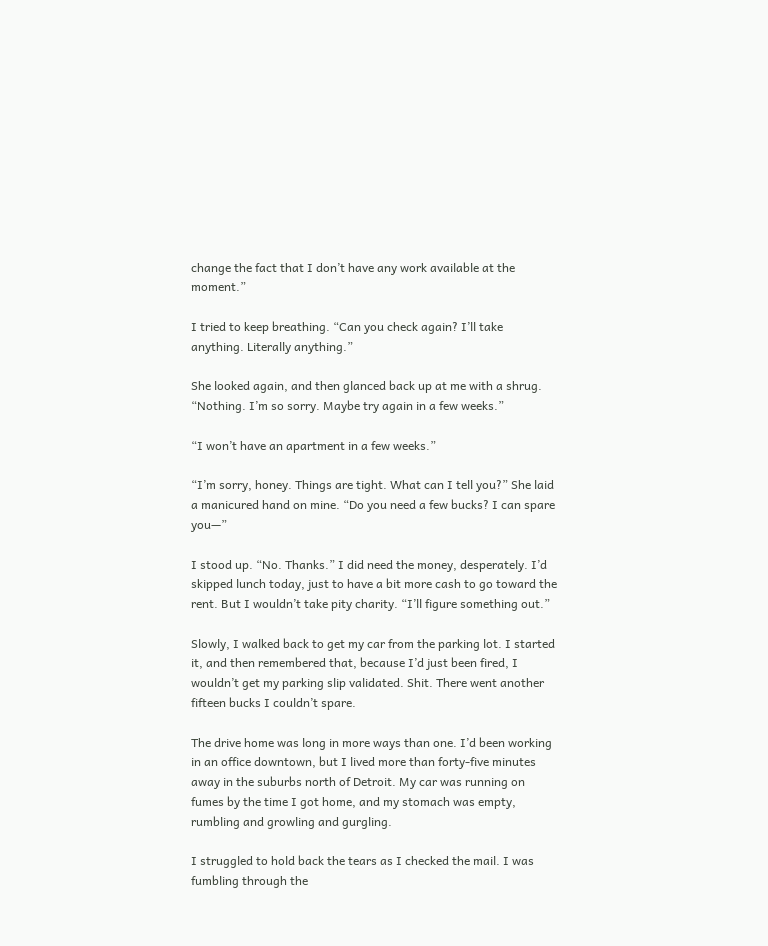change the fact that I don’t have any work available at the moment.”

I tried to keep breathing. “Can you check again? I’ll take anything. Literally anything.”

She looked again, and then glanced back up at me with a shrug. “Nothing. I’m so sorry. Maybe try again in a few weeks.”

“I won’t have an apartment in a few weeks.”

“I’m sorry, honey. Things are tight. What can I tell you?” She laid a manicured hand on mine. “Do you need a few bucks? I can spare you—”

I stood up. “No. Thanks.” I did need the money, desperately. I’d skipped lunch today, just to have a bit more cash to go toward the rent. But I wouldn’t take pity charity. “I’ll figure something out.”

Slowly, I walked back to get my car from the parking lot. I started it, and then remembered that, because I’d just been fired, I wouldn’t get my parking slip validated. Shit. There went another fifteen bucks I couldn’t spare.

The drive home was long in more ways than one. I’d been working in an office downtown, but I lived more than forty-five minutes away in the suburbs north of Detroit. My car was running on fumes by the time I got home, and my stomach was empty, rumbling and growling and gurgling.

I struggled to hold back the tears as I checked the mail. I was fumbling through the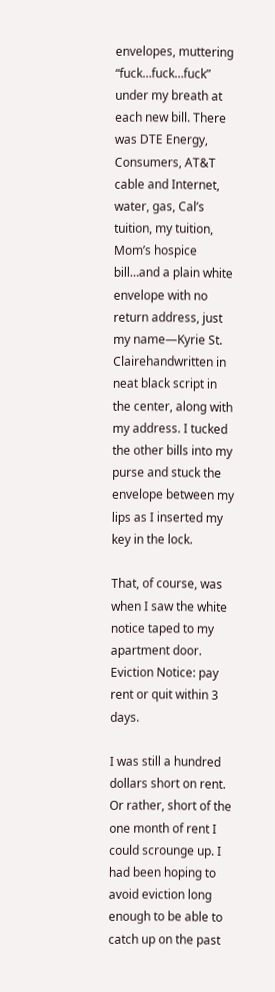envelopes, muttering “fuck…fuck…fuck” under my breath at each new bill. There was DTE Energy, Consumers, AT&T cable and Internet, water, gas, Cal’s tuition, my tuition, Mom’s hospice bill…and a plain white envelope with no return address, just my name—Kyrie St. Clairehandwritten in neat black script in the center, along with my address. I tucked the other bills into my purse and stuck the envelope between my lips as I inserted my key in the lock.

That, of course, was when I saw the white notice taped to my apartment door. Eviction Notice: pay rent or quit within 3 days.

I was still a hundred dollars short on rent. Or rather, short of the one month of rent I could scrounge up. I had been hoping to avoid eviction long enough to be able to catch up on the past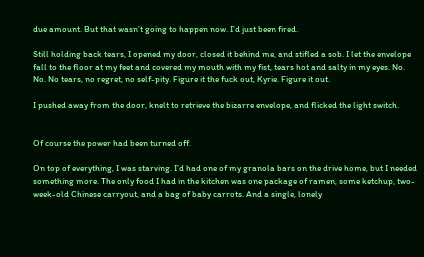due amount. But that wasn’t going to happen now. I’d just been fired.

Still holding back tears, I opened my door, closed it behind me, and stifled a sob. I let the envelope fall to the floor at my feet and covered my mouth with my fist, tears hot and salty in my eyes. No. No. No tears, no regret, no self-pity. Figure it the fuck out, Kyrie. Figure it out.

I pushed away from the door, knelt to retrieve the bizarre envelope, and flicked the light switch.


Of course the power had been turned off.

On top of everything, I was starving. I’d had one of my granola bars on the drive home, but I needed something more. The only food I had in the kitchen was one package of ramen, some ketchup, two-week-old Chinese carryout, and a bag of baby carrots. And a single, lonely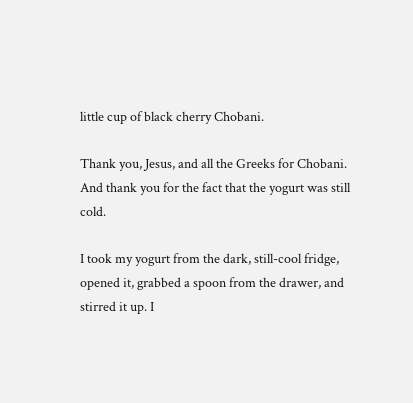little cup of black cherry Chobani.

Thank you, Jesus, and all the Greeks for Chobani. And thank you for the fact that the yogurt was still cold.

I took my yogurt from the dark, still-cool fridge, opened it, grabbed a spoon from the drawer, and stirred it up. I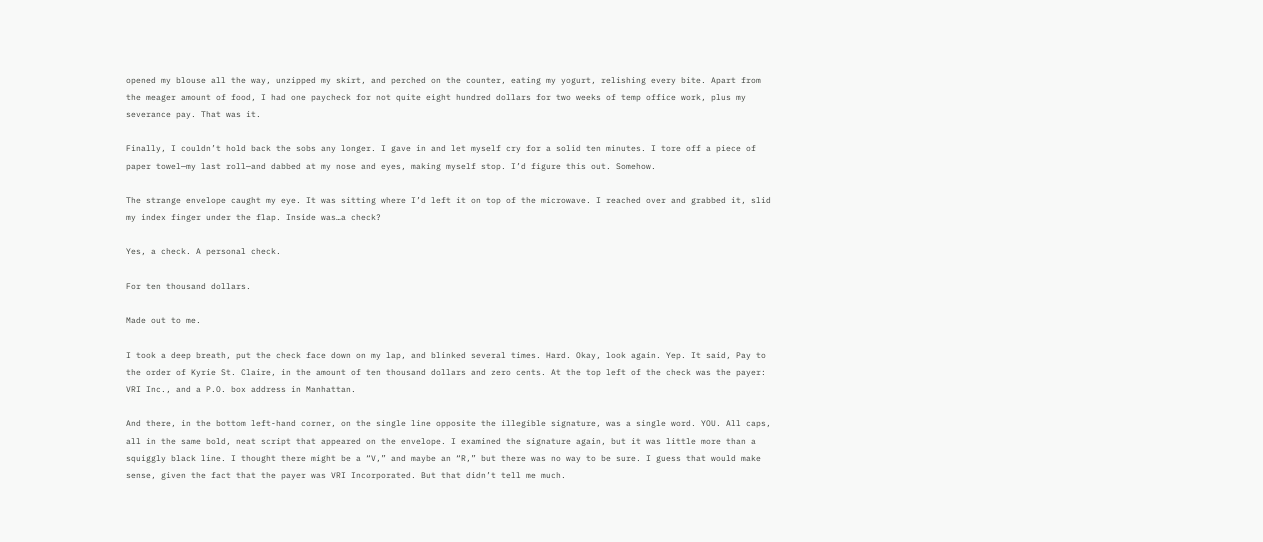opened my blouse all the way, unzipped my skirt, and perched on the counter, eating my yogurt, relishing every bite. Apart from the meager amount of food, I had one paycheck for not quite eight hundred dollars for two weeks of temp office work, plus my severance pay. That was it.

Finally, I couldn’t hold back the sobs any longer. I gave in and let myself cry for a solid ten minutes. I tore off a piece of paper towel—my last roll—and dabbed at my nose and eyes, making myself stop. I’d figure this out. Somehow.

The strange envelope caught my eye. It was sitting where I’d left it on top of the microwave. I reached over and grabbed it, slid my index finger under the flap. Inside was…a check?

Yes, a check. A personal check.

For ten thousand dollars.

Made out to me.

I took a deep breath, put the check face down on my lap, and blinked several times. Hard. Okay, look again. Yep. It said, Pay to the order of Kyrie St. Claire, in the amount of ten thousand dollars and zero cents. At the top left of the check was the payer: VRI Inc., and a P.O. box address in Manhattan.

And there, in the bottom left-hand corner, on the single line opposite the illegible signature, was a single word. YOU. All caps, all in the same bold, neat script that appeared on the envelope. I examined the signature again, but it was little more than a squiggly black line. I thought there might be a “V,” and maybe an “R,” but there was no way to be sure. I guess that would make sense, given the fact that the payer was VRI Incorporated. But that didn’t tell me much.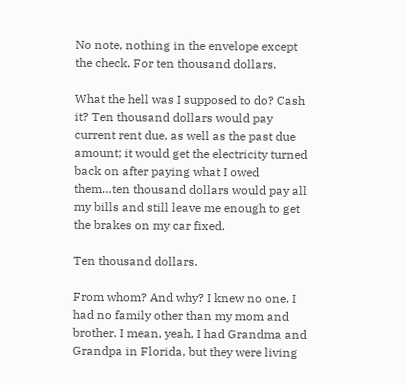No note, nothing in the envelope except the check. For ten thousand dollars.

What the hell was I supposed to do? Cash it? Ten thousand dollars would pay current rent due, as well as the past due amount; it would get the electricity turned back on after paying what I owed them…ten thousand dollars would pay all my bills and still leave me enough to get the brakes on my car fixed.

Ten thousand dollars.

From whom? And why? I knew no one. I had no family other than my mom and brother. I mean, yeah, I had Grandma and Grandpa in Florida, but they were living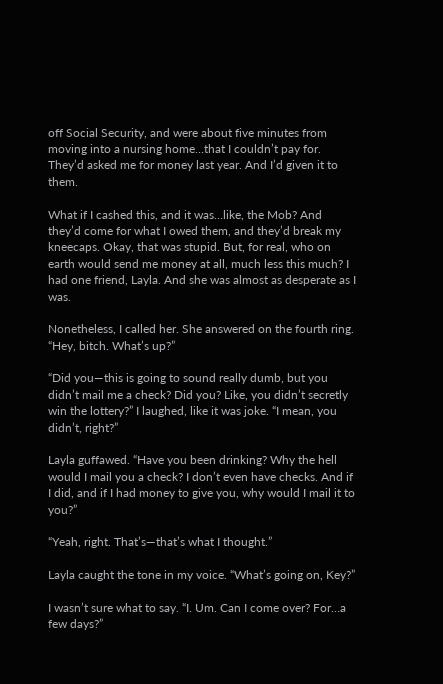off Social Security, and were about five minutes from moving into a nursing home…that I couldn’t pay for. They’d asked me for money last year. And I’d given it to them.

What if I cashed this, and it was…like, the Mob? And they’d come for what I owed them, and they’d break my kneecaps. Okay, that was stupid. But, for real, who on earth would send me money at all, much less this much? I had one friend, Layla. And she was almost as desperate as I was.

Nonetheless, I called her. She answered on the fourth ring. “Hey, bitch. What’s up?”

“Did you—this is going to sound really dumb, but you didn’t mail me a check? Did you? Like, you didn’t secretly win the lottery?” I laughed, like it was joke. “I mean, you didn’t, right?”

Layla guffawed. “Have you been drinking? Why the hell would I mail you a check? I don’t even have checks. And if I did, and if I had money to give you, why would I mail it to you?”

“Yeah, right. That’s—that’s what I thought.”

Layla caught the tone in my voice. “What’s going on, Key?”

I wasn’t sure what to say. “I. Um. Can I come over? For…a few days?”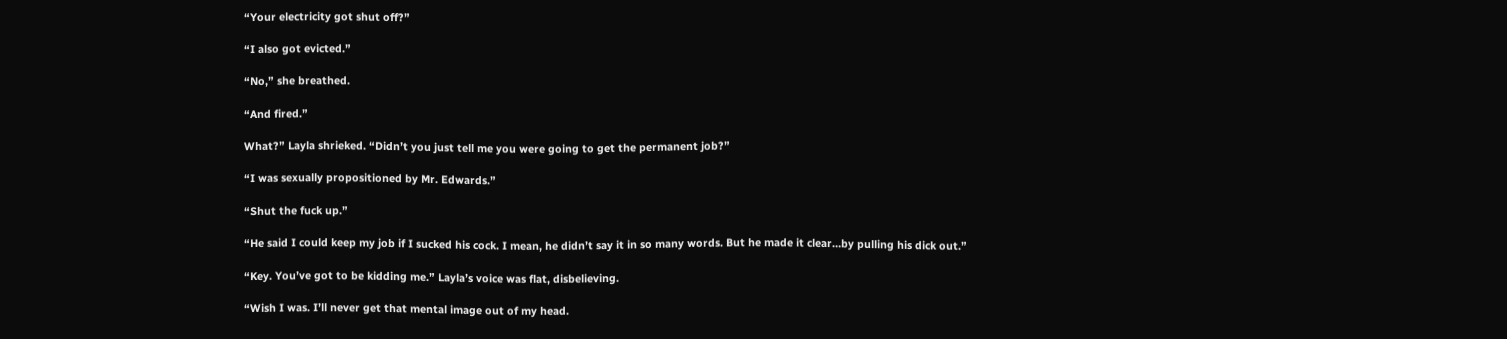“Your electricity got shut off?”

“I also got evicted.”

“No,” she breathed.

“And fired.”

What?” Layla shrieked. “Didn’t you just tell me you were going to get the permanent job?”

“I was sexually propositioned by Mr. Edwards.”

“Shut the fuck up.”

“He said I could keep my job if I sucked his cock. I mean, he didn’t say it in so many words. But he made it clear…by pulling his dick out.”

“Key. You’ve got to be kidding me.” Layla’s voice was flat, disbelieving.

“Wish I was. I’ll never get that mental image out of my head.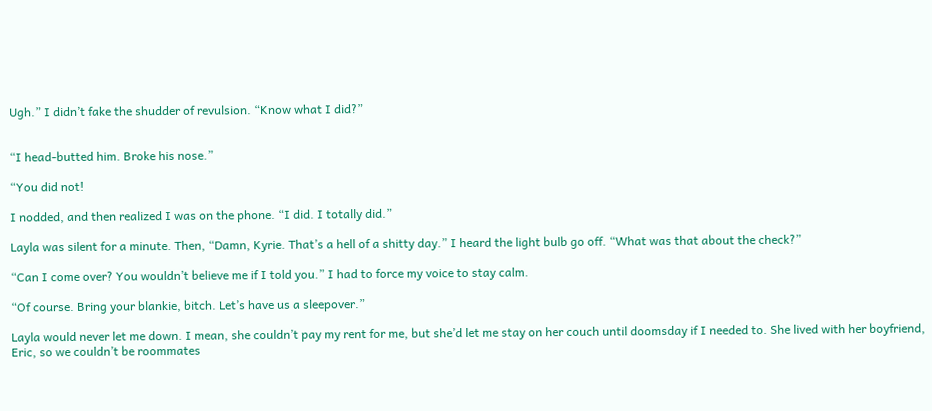Ugh.” I didn’t fake the shudder of revulsion. “Know what I did?”


“I head-butted him. Broke his nose.”

“You did not!

I nodded, and then realized I was on the phone. “I did. I totally did.”

Layla was silent for a minute. Then, “Damn, Kyrie. That’s a hell of a shitty day.” I heard the light bulb go off. “What was that about the check?”

“Can I come over? You wouldn’t believe me if I told you.” I had to force my voice to stay calm.

“Of course. Bring your blankie, bitch. Let’s have us a sleepover.”

Layla would never let me down. I mean, she couldn’t pay my rent for me, but she’d let me stay on her couch until doomsday if I needed to. She lived with her boyfriend, Eric, so we couldn’t be roommates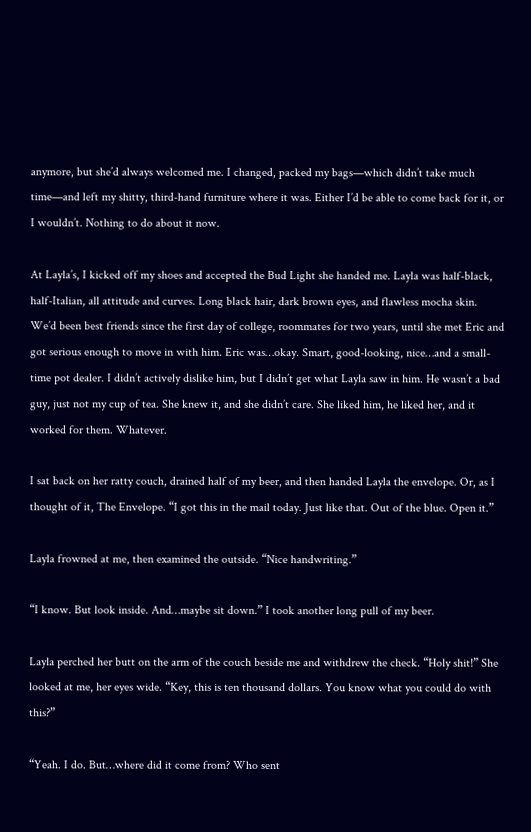anymore, but she’d always welcomed me. I changed, packed my bags—which didn’t take much time—and left my shitty, third-hand furniture where it was. Either I’d be able to come back for it, or I wouldn’t. Nothing to do about it now.

At Layla’s, I kicked off my shoes and accepted the Bud Light she handed me. Layla was half-black, half-Italian, all attitude and curves. Long black hair, dark brown eyes, and flawless mocha skin. We’d been best friends since the first day of college, roommates for two years, until she met Eric and got serious enough to move in with him. Eric was…okay. Smart, good-looking, nice…and a small-time pot dealer. I didn’t actively dislike him, but I didn’t get what Layla saw in him. He wasn’t a bad guy, just not my cup of tea. She knew it, and she didn’t care. She liked him, he liked her, and it worked for them. Whatever.

I sat back on her ratty couch, drained half of my beer, and then handed Layla the envelope. Or, as I thought of it, The Envelope. “I got this in the mail today. Just like that. Out of the blue. Open it.”

Layla frowned at me, then examined the outside. “Nice handwriting.”

“I know. But look inside. And…maybe sit down.” I took another long pull of my beer.

Layla perched her butt on the arm of the couch beside me and withdrew the check. “Holy shit!” She looked at me, her eyes wide. “Key, this is ten thousand dollars. You know what you could do with this?”

“Yeah. I do. But…where did it come from? Who sent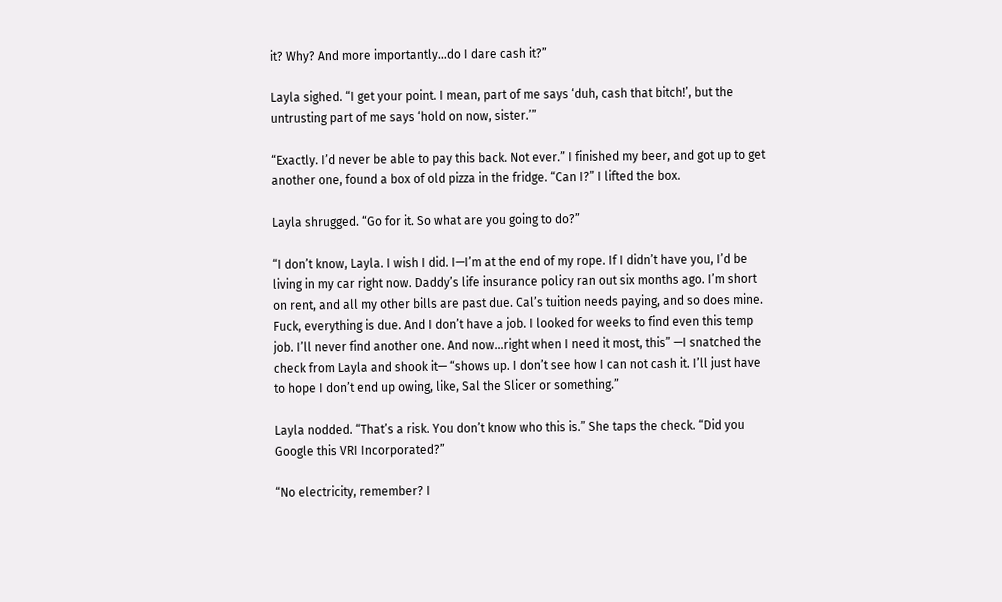it? Why? And more importantly…do I dare cash it?”

Layla sighed. “I get your point. I mean, part of me says ‘duh, cash that bitch!’, but the untrusting part of me says ‘hold on now, sister.’”

“Exactly. I’d never be able to pay this back. Not ever.” I finished my beer, and got up to get another one, found a box of old pizza in the fridge. “Can I?” I lifted the box.

Layla shrugged. “Go for it. So what are you going to do?”

“I don’t know, Layla. I wish I did. I—I’m at the end of my rope. If I didn’t have you, I’d be living in my car right now. Daddy’s life insurance policy ran out six months ago. I’m short on rent, and all my other bills are past due. Cal’s tuition needs paying, and so does mine. Fuck, everything is due. And I don’t have a job. I looked for weeks to find even this temp job. I’ll never find another one. And now…right when I need it most, this” —I snatched the check from Layla and shook it— “shows up. I don’t see how I can not cash it. I’ll just have to hope I don’t end up owing, like, Sal the Slicer or something.”

Layla nodded. “That’s a risk. You don’t know who this is.” She taps the check. “Did you Google this VRI Incorporated?”

“No electricity, remember? I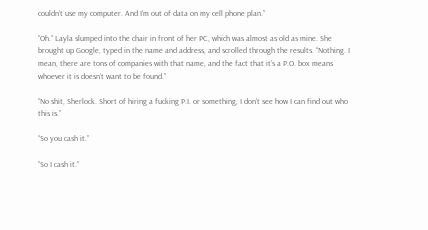couldn’t use my computer. And I’m out of data on my cell phone plan.”

“Oh.” Layla slumped into the chair in front of her PC, which was almost as old as mine. She brought up Google, typed in the name and address, and scrolled through the results. “Nothing. I mean, there are tons of companies with that name, and the fact that it’s a P.O. box means whoever it is doesn’t want to be found.”

“No shit, Sherlock. Short of hiring a fucking P.I. or something, I don’t see how I can find out who this is.”

“So you cash it.”

“So I cash it.”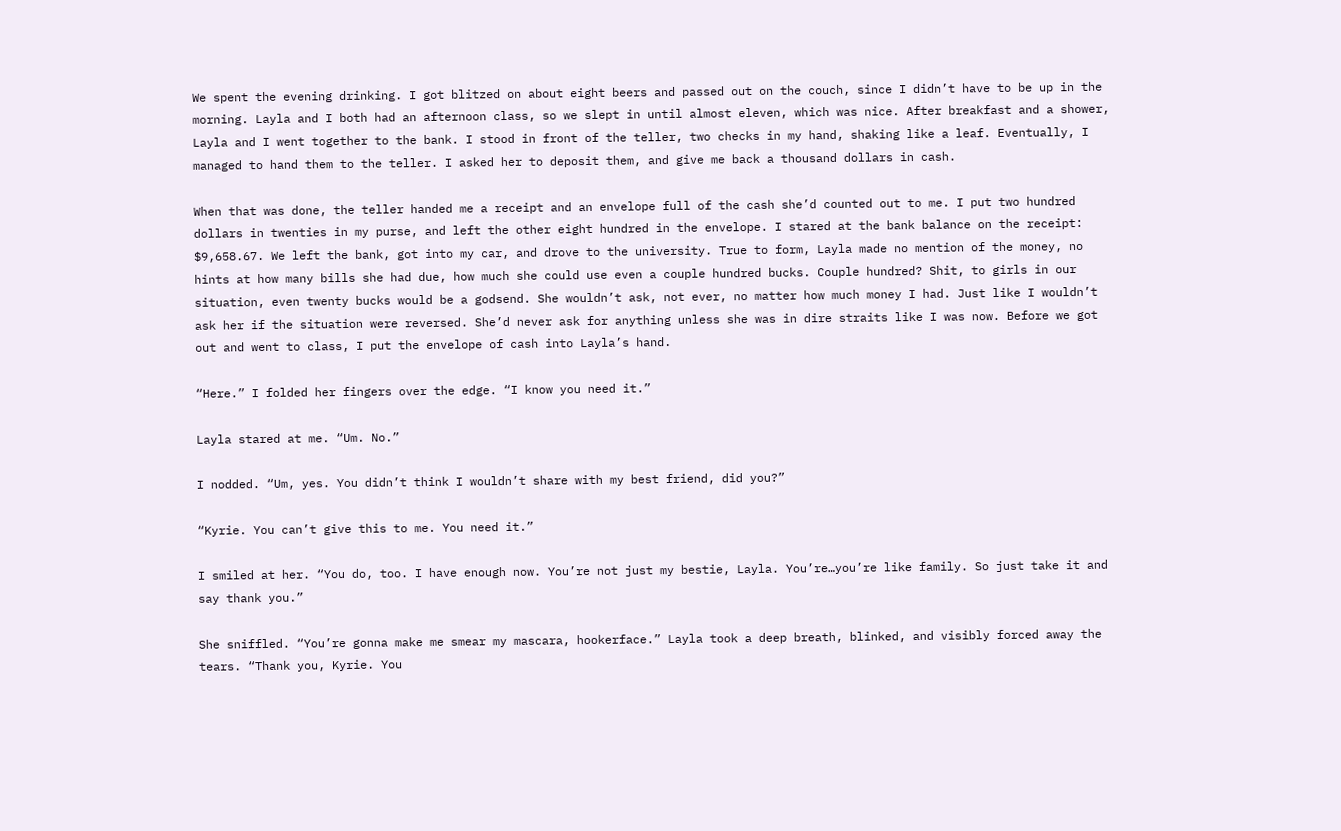We spent the evening drinking. I got blitzed on about eight beers and passed out on the couch, since I didn’t have to be up in the morning. Layla and I both had an afternoon class, so we slept in until almost eleven, which was nice. After breakfast and a shower, Layla and I went together to the bank. I stood in front of the teller, two checks in my hand, shaking like a leaf. Eventually, I managed to hand them to the teller. I asked her to deposit them, and give me back a thousand dollars in cash.

When that was done, the teller handed me a receipt and an envelope full of the cash she’d counted out to me. I put two hundred dollars in twenties in my purse, and left the other eight hundred in the envelope. I stared at the bank balance on the receipt: $9,658.67. We left the bank, got into my car, and drove to the university. True to form, Layla made no mention of the money, no hints at how many bills she had due, how much she could use even a couple hundred bucks. Couple hundred? Shit, to girls in our situation, even twenty bucks would be a godsend. She wouldn’t ask, not ever, no matter how much money I had. Just like I wouldn’t ask her if the situation were reversed. She’d never ask for anything unless she was in dire straits like I was now. Before we got out and went to class, I put the envelope of cash into Layla’s hand.

“Here.” I folded her fingers over the edge. “I know you need it.”

Layla stared at me. “Um. No.”

I nodded. “Um, yes. You didn’t think I wouldn’t share with my best friend, did you?”

“Kyrie. You can’t give this to me. You need it.”

I smiled at her. “You do, too. I have enough now. You’re not just my bestie, Layla. You’re…you’re like family. So just take it and say thank you.”

She sniffled. “You’re gonna make me smear my mascara, hookerface.” Layla took a deep breath, blinked, and visibly forced away the tears. “Thank you, Kyrie. You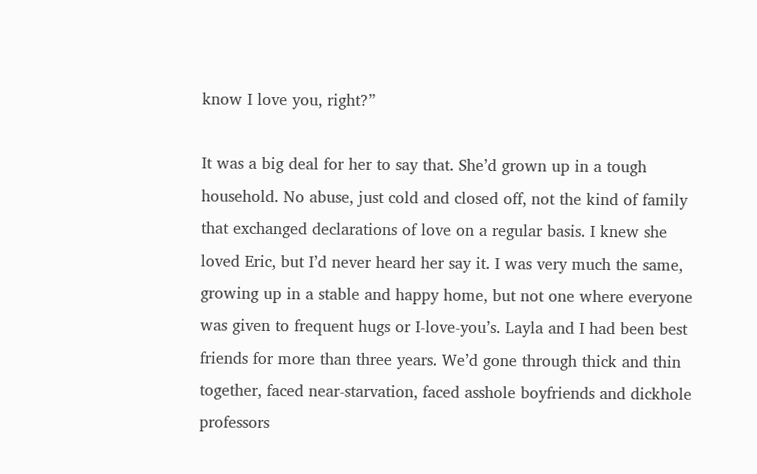know I love you, right?”

It was a big deal for her to say that. She’d grown up in a tough household. No abuse, just cold and closed off, not the kind of family that exchanged declarations of love on a regular basis. I knew she loved Eric, but I’d never heard her say it. I was very much the same, growing up in a stable and happy home, but not one where everyone was given to frequent hugs or I-love-you’s. Layla and I had been best friends for more than three years. We’d gone through thick and thin together, faced near-starvation, faced asshole boyfriends and dickhole professors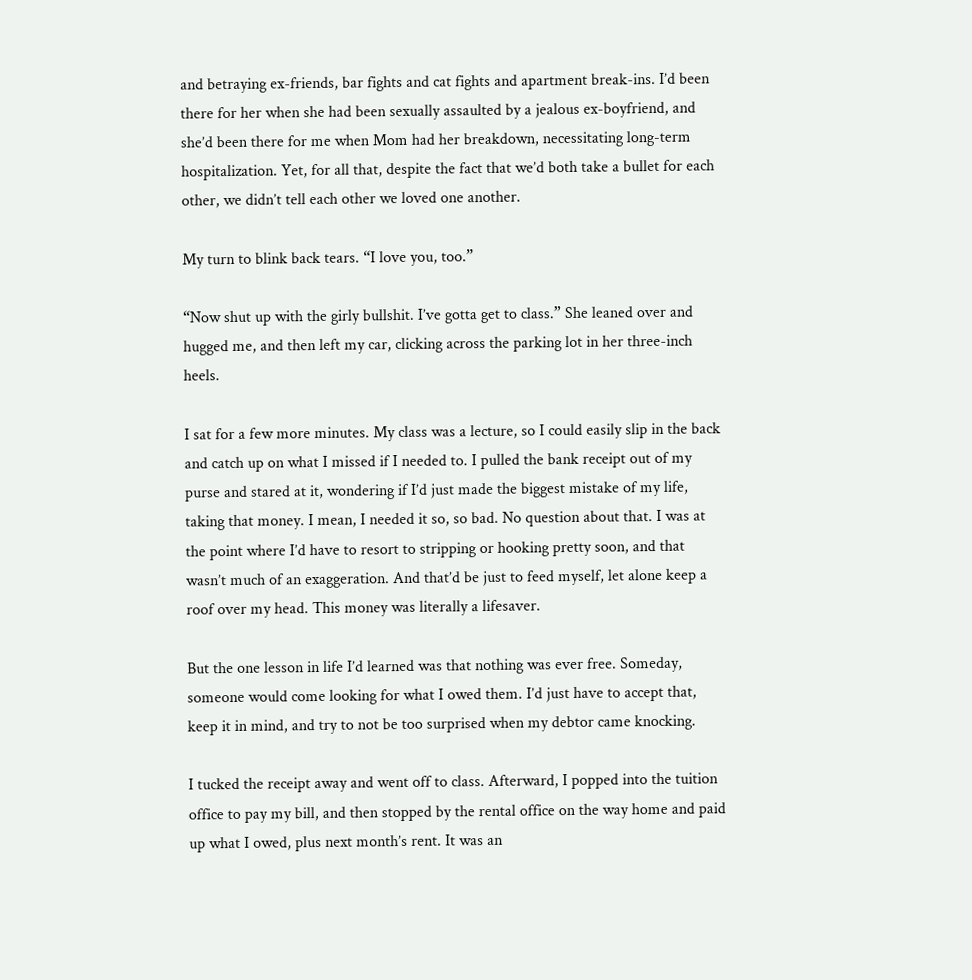and betraying ex-friends, bar fights and cat fights and apartment break-ins. I’d been there for her when she had been sexually assaulted by a jealous ex-boyfriend, and she’d been there for me when Mom had her breakdown, necessitating long-term hospitalization. Yet, for all that, despite the fact that we’d both take a bullet for each other, we didn’t tell each other we loved one another.

My turn to blink back tears. “I love you, too.”

“Now shut up with the girly bullshit. I’ve gotta get to class.” She leaned over and hugged me, and then left my car, clicking across the parking lot in her three-inch heels.

I sat for a few more minutes. My class was a lecture, so I could easily slip in the back and catch up on what I missed if I needed to. I pulled the bank receipt out of my purse and stared at it, wondering if I’d just made the biggest mistake of my life, taking that money. I mean, I needed it so, so bad. No question about that. I was at the point where I’d have to resort to stripping or hooking pretty soon, and that wasn’t much of an exaggeration. And that’d be just to feed myself, let alone keep a roof over my head. This money was literally a lifesaver.

But the one lesson in life I’d learned was that nothing was ever free. Someday, someone would come looking for what I owed them. I’d just have to accept that, keep it in mind, and try to not be too surprised when my debtor came knocking.

I tucked the receipt away and went off to class. Afterward, I popped into the tuition office to pay my bill, and then stopped by the rental office on the way home and paid up what I owed, plus next month’s rent. It was an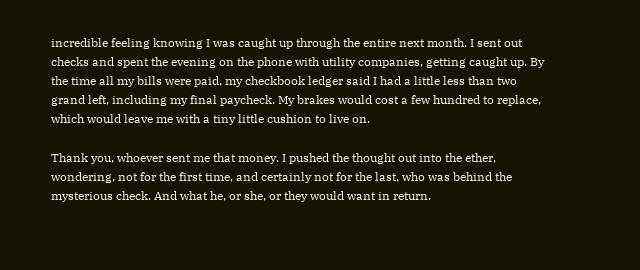incredible feeling knowing I was caught up through the entire next month. I sent out checks and spent the evening on the phone with utility companies, getting caught up. By the time all my bills were paid, my checkbook ledger said I had a little less than two grand left, including my final paycheck. My brakes would cost a few hundred to replace, which would leave me with a tiny little cushion to live on.

Thank you, whoever sent me that money. I pushed the thought out into the ether, wondering, not for the first time, and certainly not for the last, who was behind the mysterious check. And what he, or she, or they would want in return.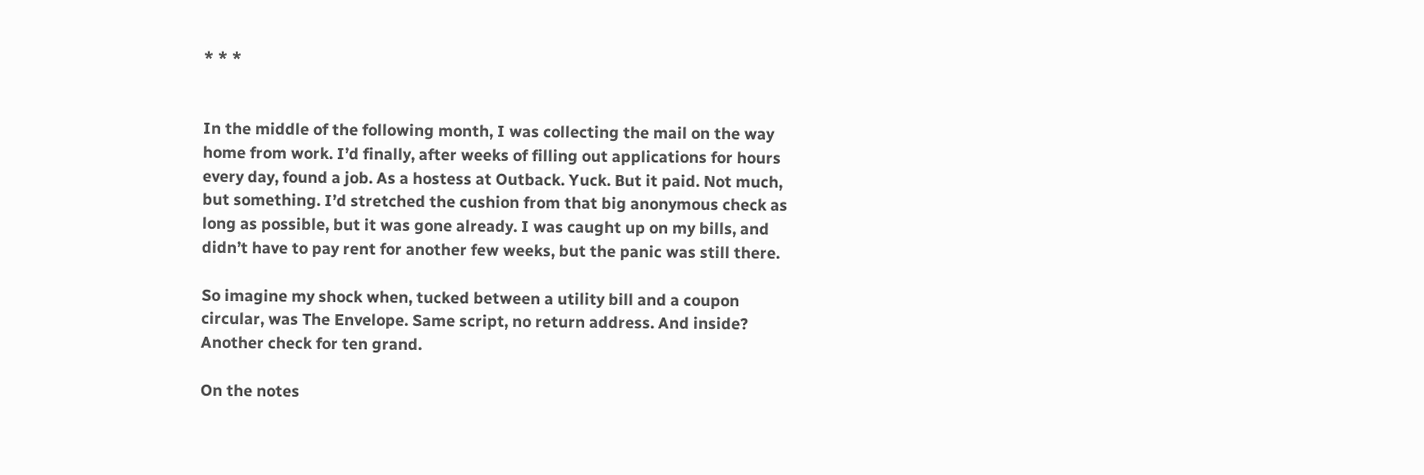* * *


In the middle of the following month, I was collecting the mail on the way home from work. I’d finally, after weeks of filling out applications for hours every day, found a job. As a hostess at Outback. Yuck. But it paid. Not much, but something. I’d stretched the cushion from that big anonymous check as long as possible, but it was gone already. I was caught up on my bills, and didn’t have to pay rent for another few weeks, but the panic was still there.

So imagine my shock when, tucked between a utility bill and a coupon circular, was The Envelope. Same script, no return address. And inside? Another check for ten grand.

On the notes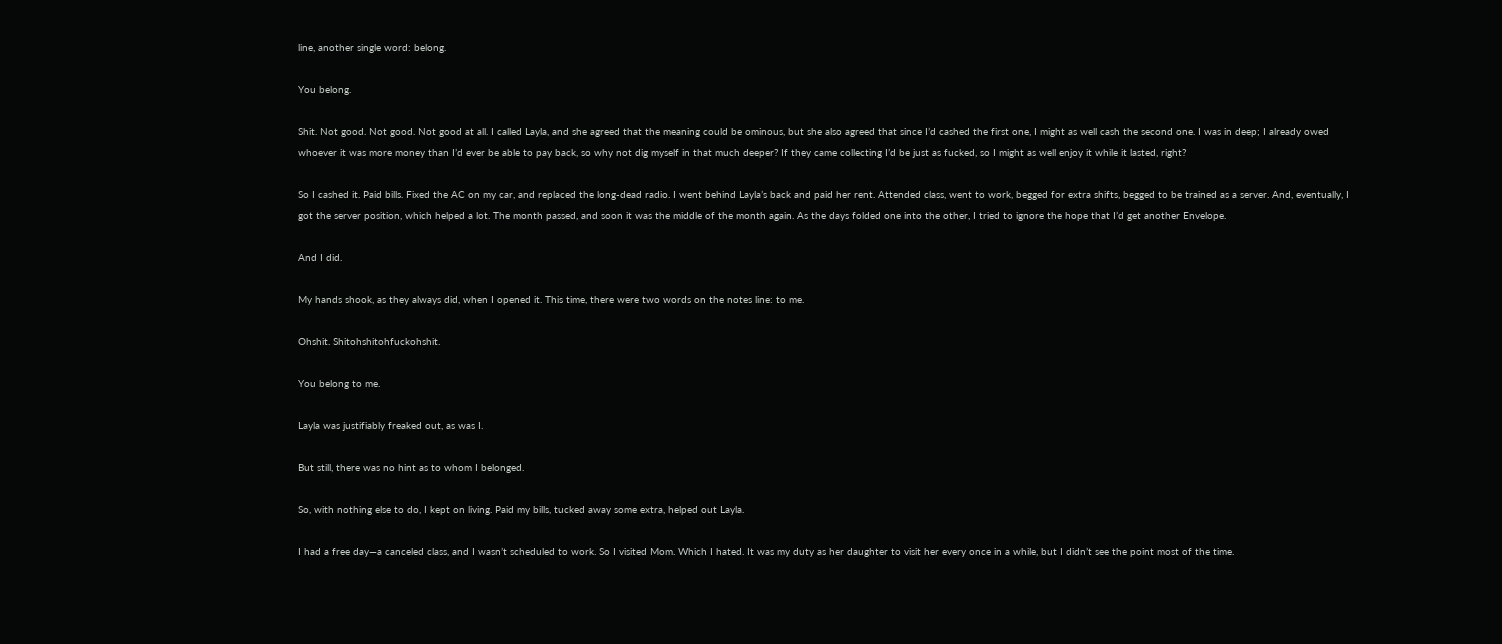line, another single word: belong.

You belong.

Shit. Not good. Not good. Not good at all. I called Layla, and she agreed that the meaning could be ominous, but she also agreed that since I’d cashed the first one, I might as well cash the second one. I was in deep; I already owed whoever it was more money than I’d ever be able to pay back, so why not dig myself in that much deeper? If they came collecting I’d be just as fucked, so I might as well enjoy it while it lasted, right?

So I cashed it. Paid bills. Fixed the AC on my car, and replaced the long-dead radio. I went behind Layla’s back and paid her rent. Attended class, went to work, begged for extra shifts, begged to be trained as a server. And, eventually, I got the server position, which helped a lot. The month passed, and soon it was the middle of the month again. As the days folded one into the other, I tried to ignore the hope that I’d get another Envelope.

And I did.

My hands shook, as they always did, when I opened it. This time, there were two words on the notes line: to me.

Ohshit. Shitohshitohfuckohshit.

You belong to me.

Layla was justifiably freaked out, as was I.

But still, there was no hint as to whom I belonged.

So, with nothing else to do, I kept on living. Paid my bills, tucked away some extra, helped out Layla.

I had a free day—a canceled class, and I wasn’t scheduled to work. So I visited Mom. Which I hated. It was my duty as her daughter to visit her every once in a while, but I didn’t see the point most of the time.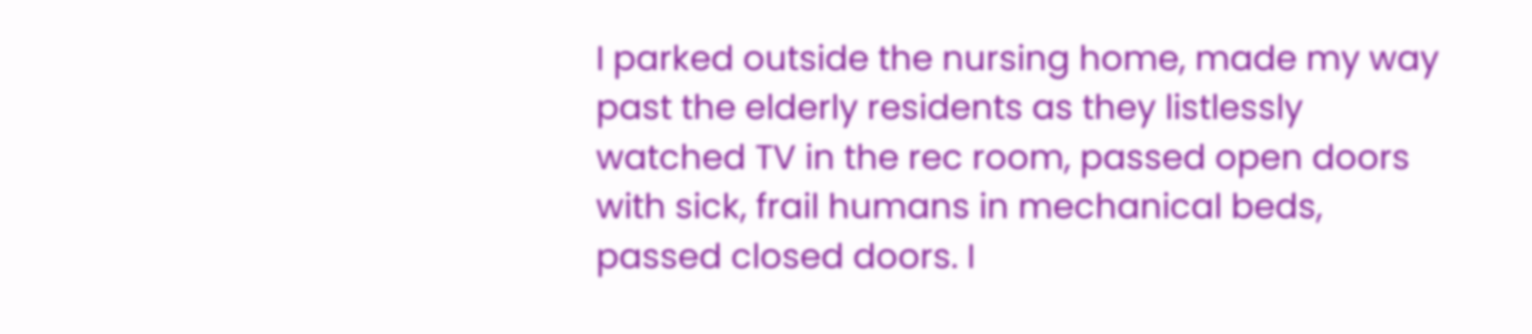I parked outside the nursing home, made my way past the elderly residents as they listlessly watched TV in the rec room, passed open doors with sick, frail humans in mechanical beds, passed closed doors. I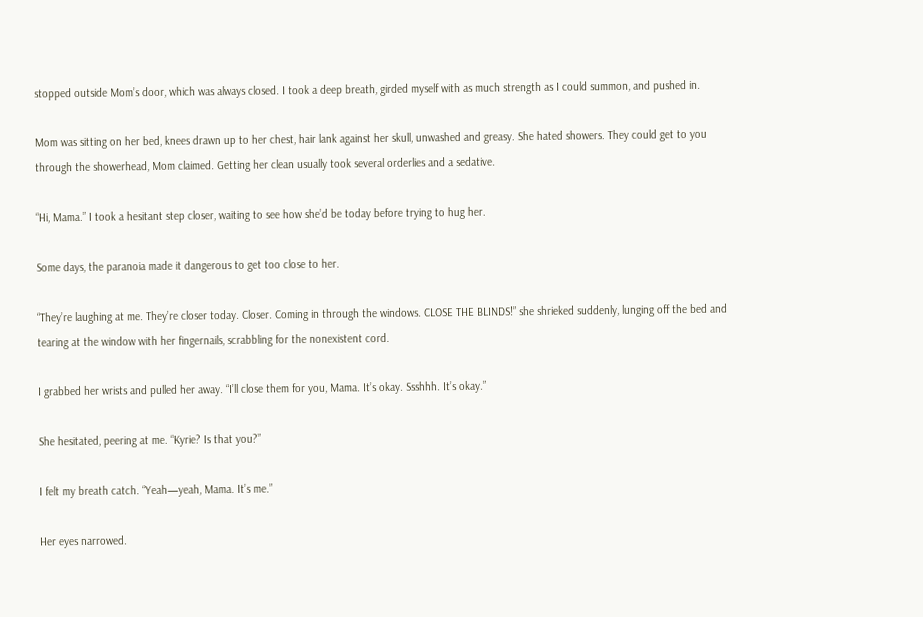stopped outside Mom’s door, which was always closed. I took a deep breath, girded myself with as much strength as I could summon, and pushed in.

Mom was sitting on her bed, knees drawn up to her chest, hair lank against her skull, unwashed and greasy. She hated showers. They could get to you through the showerhead, Mom claimed. Getting her clean usually took several orderlies and a sedative.

“Hi, Mama.” I took a hesitant step closer, waiting to see how she’d be today before trying to hug her.

Some days, the paranoia made it dangerous to get too close to her.

“They’re laughing at me. They’re closer today. Closer. Coming in through the windows. CLOSE THE BLINDS!” she shrieked suddenly, lunging off the bed and tearing at the window with her fingernails, scrabbling for the nonexistent cord.

I grabbed her wrists and pulled her away. “I’ll close them for you, Mama. It’s okay. Ssshhh. It’s okay.”

She hesitated, peering at me. “Kyrie? Is that you?”

I felt my breath catch. “Yeah—yeah, Mama. It’s me.”

Her eyes narrowed.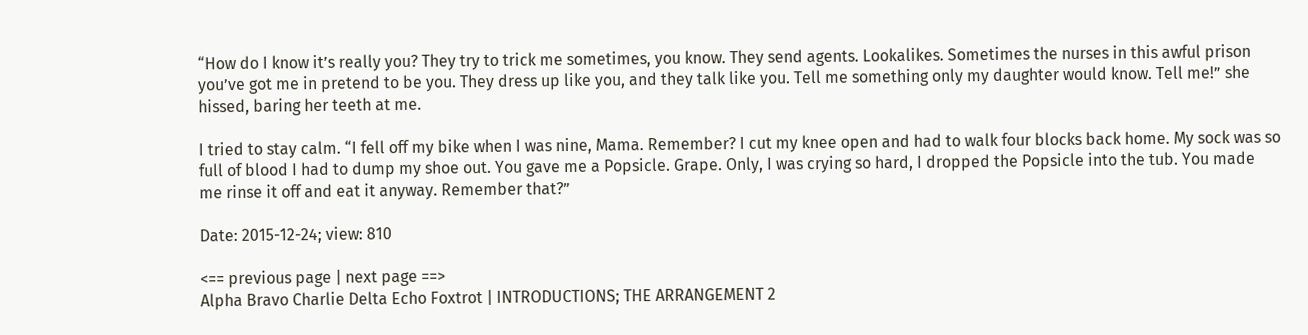“How do I know it’s really you? They try to trick me sometimes, you know. They send agents. Lookalikes. Sometimes the nurses in this awful prison you’ve got me in pretend to be you. They dress up like you, and they talk like you. Tell me something only my daughter would know. Tell me!” she hissed, baring her teeth at me.

I tried to stay calm. “I fell off my bike when I was nine, Mama. Remember? I cut my knee open and had to walk four blocks back home. My sock was so full of blood I had to dump my shoe out. You gave me a Popsicle. Grape. Only, I was crying so hard, I dropped the Popsicle into the tub. You made me rinse it off and eat it anyway. Remember that?”

Date: 2015-12-24; view: 810

<== previous page | next page ==>
Alpha Bravo Charlie Delta Echo Foxtrot | INTRODUCTIONS; THE ARRANGEMENT 2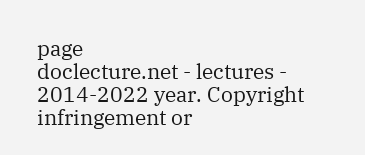page
doclecture.net - lectures - 2014-2022 year. Copyright infringement or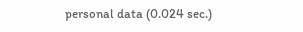personal data (0.024 sec.)